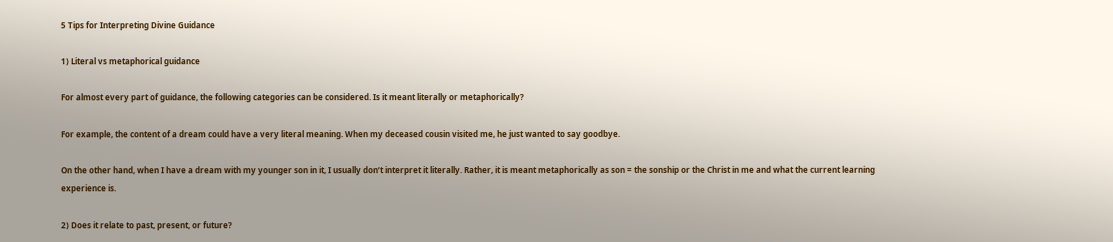5 Tips for Interpreting Divine Guidance

1) Literal vs metaphorical guidance

For almost every part of guidance, the following categories can be considered. Is it meant literally or metaphorically?

For example, the content of a dream could have a very literal meaning. When my deceased cousin visited me, he just wanted to say goodbye.

On the other hand, when I have a dream with my younger son in it, I usually don’t interpret it literally. Rather, it is meant metaphorically as son = the sonship or the Christ in me and what the current learning experience is.

2) Does it relate to past, present, or future?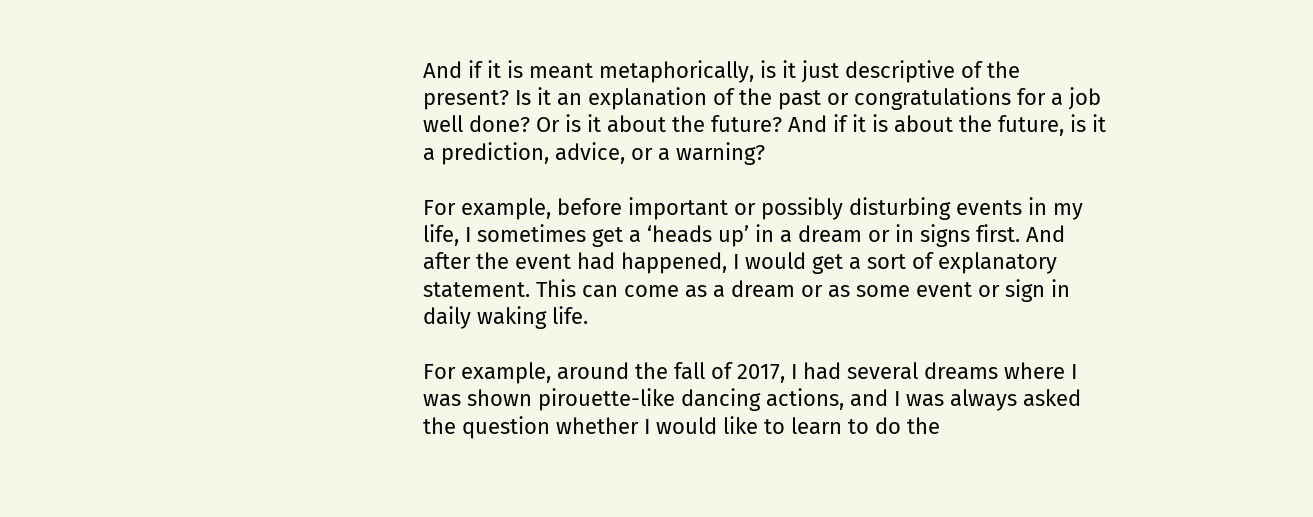And if it is meant metaphorically, is it just descriptive of the present? Is it an explanation of the past or congratulations for a job well done? Or is it about the future? And if it is about the future, is it a prediction, advice, or a warning?

For example, before important or possibly disturbing events in my life, I sometimes get a ‘heads up’ in a dream or in signs first. And after the event had happened, I would get a sort of explanatory statement. This can come as a dream or as some event or sign in daily waking life.

For example, around the fall of 2017, I had several dreams where I was shown pirouette-like dancing actions, and I was always asked the question whether I would like to learn to do the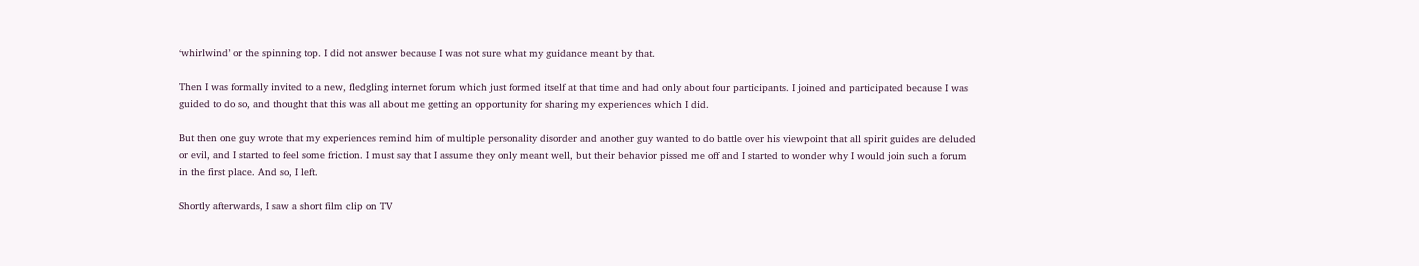‘whirlwind’ or the spinning top. I did not answer because I was not sure what my guidance meant by that.

Then I was formally invited to a new, fledgling internet forum which just formed itself at that time and had only about four participants. I joined and participated because I was guided to do so, and thought that this was all about me getting an opportunity for sharing my experiences which I did.

But then one guy wrote that my experiences remind him of multiple personality disorder and another guy wanted to do battle over his viewpoint that all spirit guides are deluded or evil, and I started to feel some friction. I must say that I assume they only meant well, but their behavior pissed me off and I started to wonder why I would join such a forum in the first place. And so, I left.

Shortly afterwards, I saw a short film clip on TV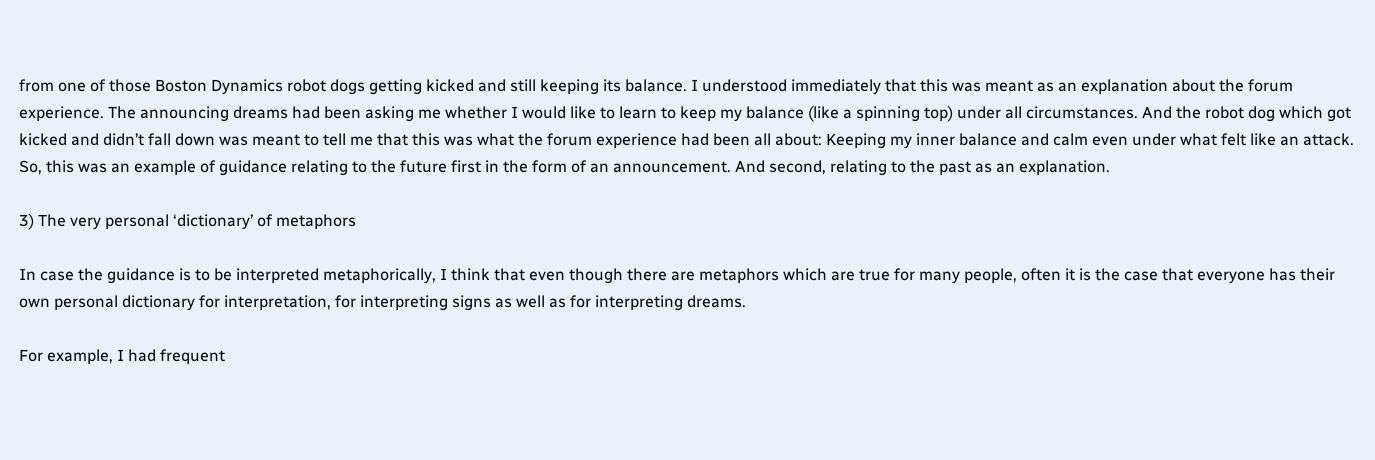from one of those Boston Dynamics robot dogs getting kicked and still keeping its balance. I understood immediately that this was meant as an explanation about the forum experience. The announcing dreams had been asking me whether I would like to learn to keep my balance (like a spinning top) under all circumstances. And the robot dog which got kicked and didn’t fall down was meant to tell me that this was what the forum experience had been all about: Keeping my inner balance and calm even under what felt like an attack. So, this was an example of guidance relating to the future first in the form of an announcement. And second, relating to the past as an explanation.

3) The very personal ‘dictionary’ of metaphors

In case the guidance is to be interpreted metaphorically, I think that even though there are metaphors which are true for many people, often it is the case that everyone has their own personal dictionary for interpretation, for interpreting signs as well as for interpreting dreams.

For example, I had frequent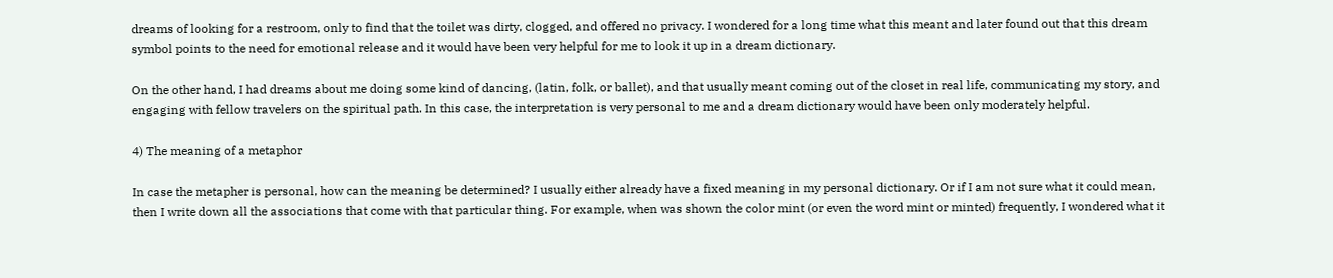dreams of looking for a restroom, only to find that the toilet was dirty, clogged, and offered no privacy. I wondered for a long time what this meant and later found out that this dream symbol points to the need for emotional release and it would have been very helpful for me to look it up in a dream dictionary.

On the other hand, I had dreams about me doing some kind of dancing, (latin, folk, or ballet), and that usually meant coming out of the closet in real life, communicating my story, and engaging with fellow travelers on the spiritual path. In this case, the interpretation is very personal to me and a dream dictionary would have been only moderately helpful.

4) The meaning of a metaphor

In case the metapher is personal, how can the meaning be determined? I usually either already have a fixed meaning in my personal dictionary. Or if I am not sure what it could mean, then I write down all the associations that come with that particular thing. For example, when was shown the color mint (or even the word mint or minted) frequently, I wondered what it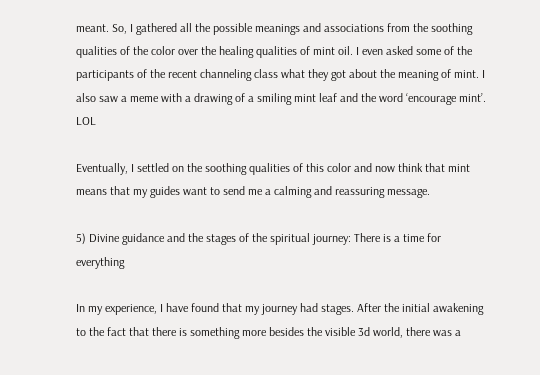meant. So, I gathered all the possible meanings and associations from the soothing qualities of the color over the healing qualities of mint oil. I even asked some of the participants of the recent channeling class what they got about the meaning of mint. I also saw a meme with a drawing of a smiling mint leaf and the word ‘encourage mint’. LOL

Eventually, I settled on the soothing qualities of this color and now think that mint means that my guides want to send me a calming and reassuring message.

5) Divine guidance and the stages of the spiritual journey: There is a time for everything

In my experience, I have found that my journey had stages. After the initial awakening to the fact that there is something more besides the visible 3d world, there was a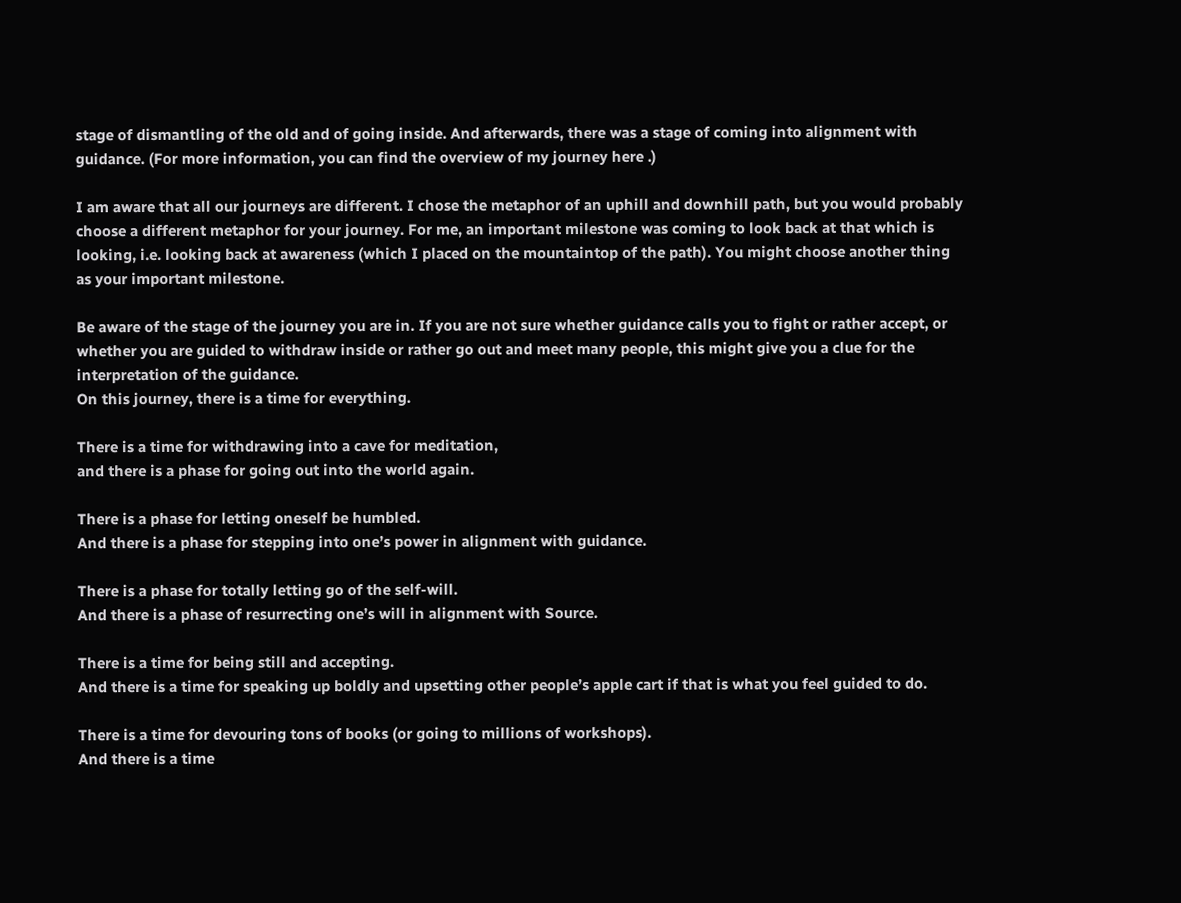stage of dismantling of the old and of going inside. And afterwards, there was a stage of coming into alignment with guidance. (For more information, you can find the overview of my journey here .)

I am aware that all our journeys are different. I chose the metaphor of an uphill and downhill path, but you would probably choose a different metaphor for your journey. For me, an important milestone was coming to look back at that which is looking, i.e. looking back at awareness (which I placed on the mountaintop of the path). You might choose another thing as your important milestone.

Be aware of the stage of the journey you are in. If you are not sure whether guidance calls you to fight or rather accept, or whether you are guided to withdraw inside or rather go out and meet many people, this might give you a clue for the interpretation of the guidance.
On this journey, there is a time for everything.

There is a time for withdrawing into a cave for meditation,
and there is a phase for going out into the world again.

There is a phase for letting oneself be humbled.
And there is a phase for stepping into one’s power in alignment with guidance.

There is a phase for totally letting go of the self-will.
And there is a phase of resurrecting one’s will in alignment with Source.

There is a time for being still and accepting.
And there is a time for speaking up boldly and upsetting other people’s apple cart if that is what you feel guided to do.

There is a time for devouring tons of books (or going to millions of workshops).
And there is a time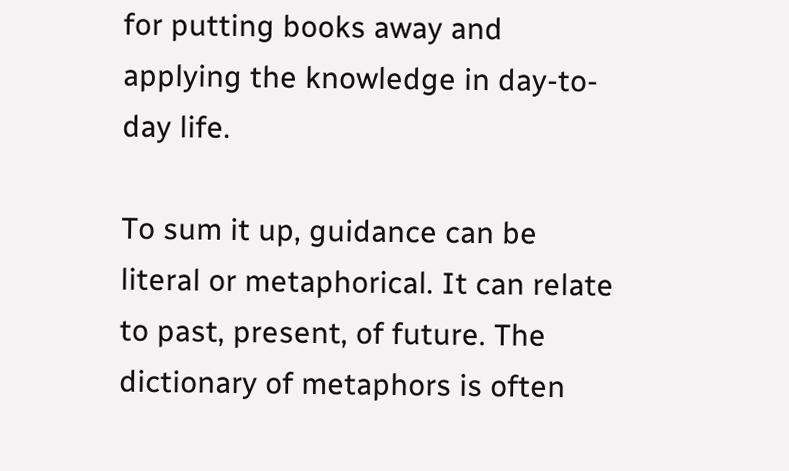for putting books away and applying the knowledge in day-to-day life.

To sum it up, guidance can be literal or metaphorical. It can relate to past, present, of future. The dictionary of metaphors is often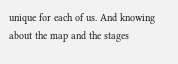unique for each of us. And knowing about the map and the stages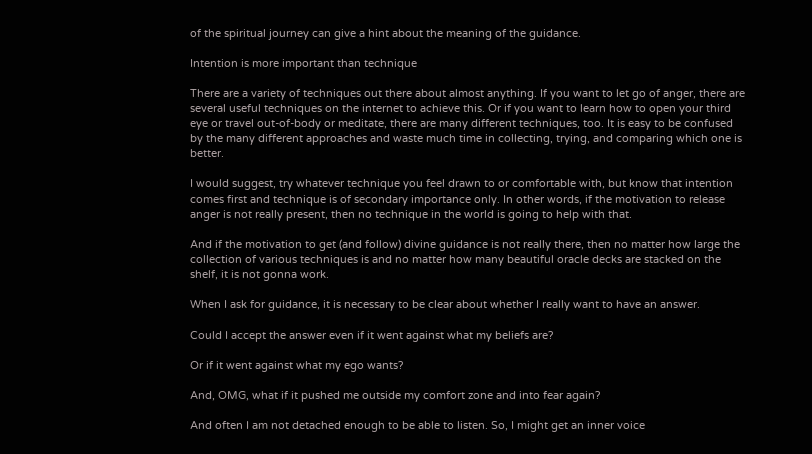of the spiritual journey can give a hint about the meaning of the guidance.

Intention is more important than technique

There are a variety of techniques out there about almost anything. If you want to let go of anger, there are several useful techniques on the internet to achieve this. Or if you want to learn how to open your third eye or travel out-of-body or meditate, there are many different techniques, too. It is easy to be confused by the many different approaches and waste much time in collecting, trying, and comparing which one is better.

I would suggest, try whatever technique you feel drawn to or comfortable with, but know that intention comes first and technique is of secondary importance only. In other words, if the motivation to release anger is not really present, then no technique in the world is going to help with that.

And if the motivation to get (and follow) divine guidance is not really there, then no matter how large the collection of various techniques is and no matter how many beautiful oracle decks are stacked on the shelf, it is not gonna work.

When I ask for guidance, it is necessary to be clear about whether I really want to have an answer.

Could I accept the answer even if it went against what my beliefs are?

Or if it went against what my ego wants?

And, OMG, what if it pushed me outside my comfort zone and into fear again?

And often I am not detached enough to be able to listen. So, I might get an inner voice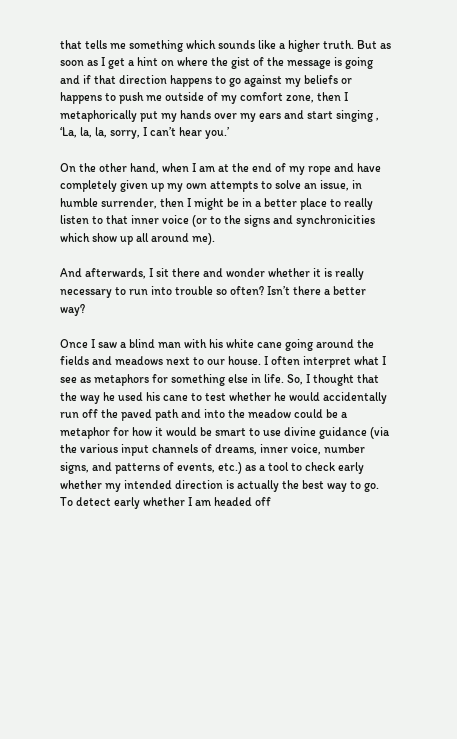that tells me something which sounds like a higher truth. But as soon as I get a hint on where the gist of the message is going and if that direction happens to go against my beliefs or happens to push me outside of my comfort zone, then I metaphorically put my hands over my ears and start singing , ‘La, la, la, sorry, I can’t hear you.’

On the other hand, when I am at the end of my rope and have completely given up my own attempts to solve an issue, in humble surrender, then I might be in a better place to really listen to that inner voice (or to the signs and synchronicities which show up all around me).

And afterwards, I sit there and wonder whether it is really necessary to run into trouble so often? Isn’t there a better way?

Once I saw a blind man with his white cane going around the fields and meadows next to our house. I often interpret what I see as metaphors for something else in life. So, I thought that the way he used his cane to test whether he would accidentally run off the paved path and into the meadow could be a metaphor for how it would be smart to use divine guidance (via the various input channels of dreams, inner voice, number signs, and patterns of events, etc.) as a tool to check early whether my intended direction is actually the best way to go. To detect early whether I am headed off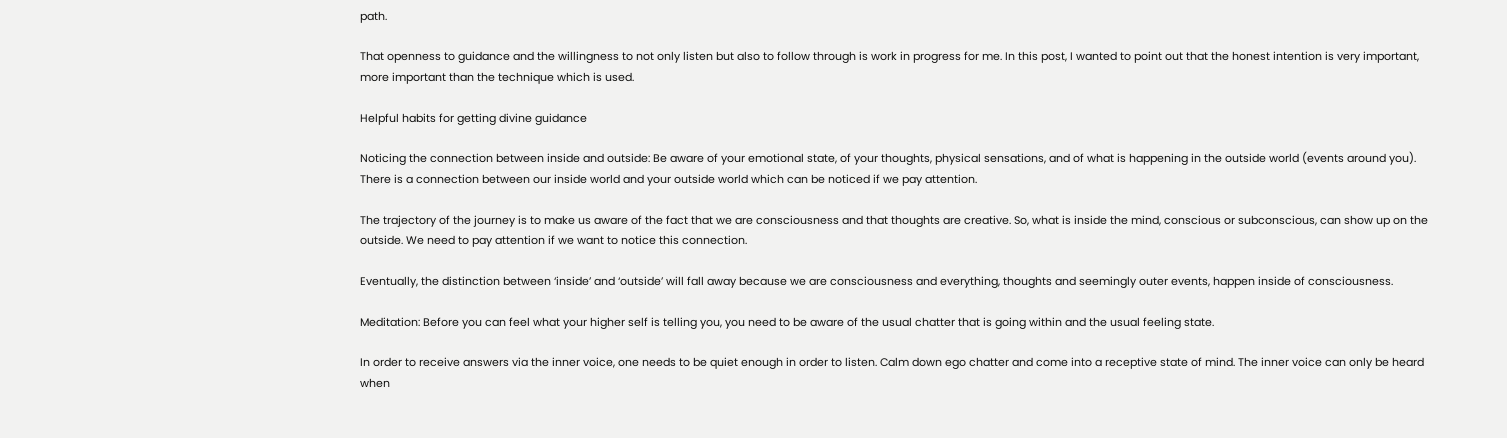path.

That openness to guidance and the willingness to not only listen but also to follow through is work in progress for me. In this post, I wanted to point out that the honest intention is very important, more important than the technique which is used.

Helpful habits for getting divine guidance

Noticing the connection between inside and outside: Be aware of your emotional state, of your thoughts, physical sensations, and of what is happening in the outside world (events around you). There is a connection between our inside world and your outside world which can be noticed if we pay attention.

The trajectory of the journey is to make us aware of the fact that we are consciousness and that thoughts are creative. So, what is inside the mind, conscious or subconscious, can show up on the outside. We need to pay attention if we want to notice this connection.

Eventually, the distinction between ‘inside’ and ‘outside’ will fall away because we are consciousness and everything, thoughts and seemingly outer events, happen inside of consciousness.

Meditation: Before you can feel what your higher self is telling you, you need to be aware of the usual chatter that is going within and the usual feeling state.

In order to receive answers via the inner voice, one needs to be quiet enough in order to listen. Calm down ego chatter and come into a receptive state of mind. The inner voice can only be heard when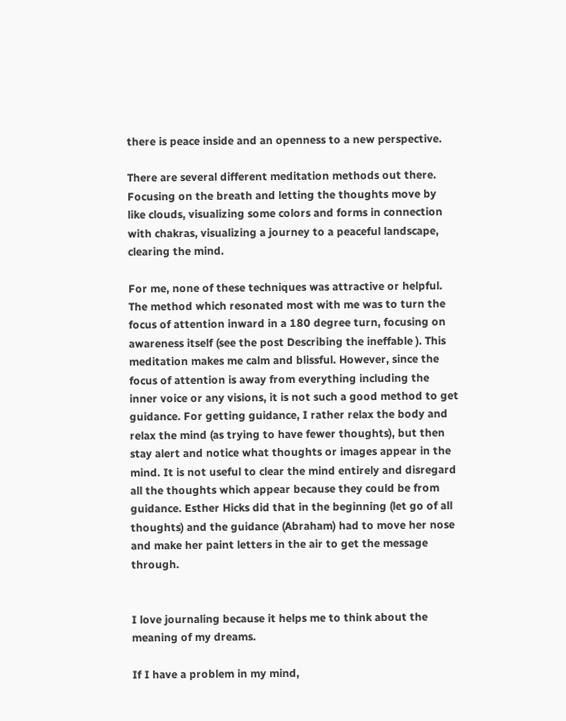there is peace inside and an openness to a new perspective.

There are several different meditation methods out there. Focusing on the breath and letting the thoughts move by like clouds, visualizing some colors and forms in connection with chakras, visualizing a journey to a peaceful landscape, clearing the mind.

For me, none of these techniques was attractive or helpful. The method which resonated most with me was to turn the focus of attention inward in a 180 degree turn, focusing on awareness itself (see the post Describing the ineffable ). This meditation makes me calm and blissful. However, since the focus of attention is away from everything including the inner voice or any visions, it is not such a good method to get guidance. For getting guidance, I rather relax the body and relax the mind (as trying to have fewer thoughts), but then stay alert and notice what thoughts or images appear in the mind. It is not useful to clear the mind entirely and disregard all the thoughts which appear because they could be from guidance. Esther Hicks did that in the beginning (let go of all thoughts) and the guidance (Abraham) had to move her nose and make her paint letters in the air to get the message through.


I love journaling because it helps me to think about the meaning of my dreams.

If I have a problem in my mind,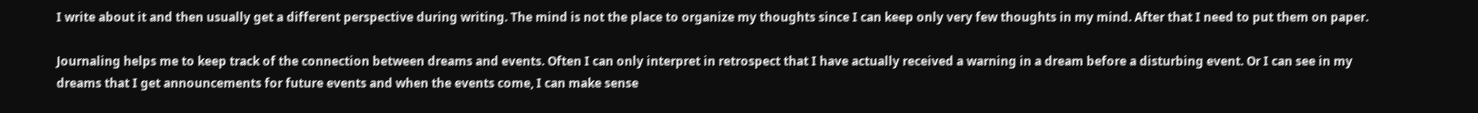I write about it and then usually get a different perspective during writing. The mind is not the place to organize my thoughts since I can keep only very few thoughts in my mind. After that I need to put them on paper.

Journaling helps me to keep track of the connection between dreams and events. Often I can only interpret in retrospect that I have actually received a warning in a dream before a disturbing event. Or I can see in my dreams that I get announcements for future events and when the events come, I can make sense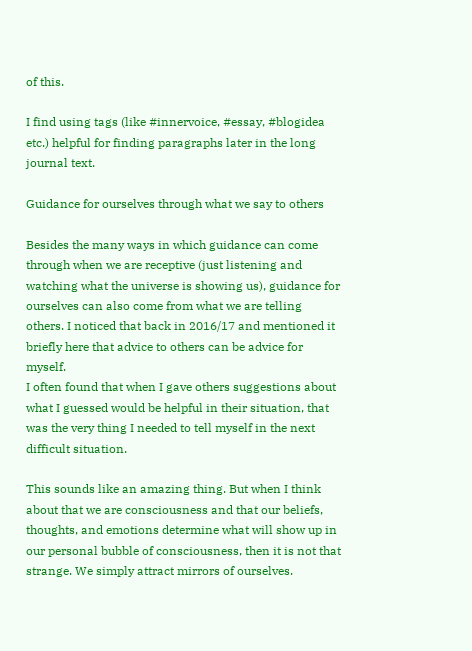of this.

I find using tags (like #innervoice, #essay, #blogidea etc.) helpful for finding paragraphs later in the long journal text.

Guidance for ourselves through what we say to others

Besides the many ways in which guidance can come through when we are receptive (just listening and watching what the universe is showing us), guidance for ourselves can also come from what we are telling others. I noticed that back in 2016/17 and mentioned it briefly here that advice to others can be advice for myself.
I often found that when I gave others suggestions about what I guessed would be helpful in their situation, that was the very thing I needed to tell myself in the next difficult situation.

This sounds like an amazing thing. But when I think about that we are consciousness and that our beliefs, thoughts, and emotions determine what will show up in our personal bubble of consciousness, then it is not that strange. We simply attract mirrors of ourselves.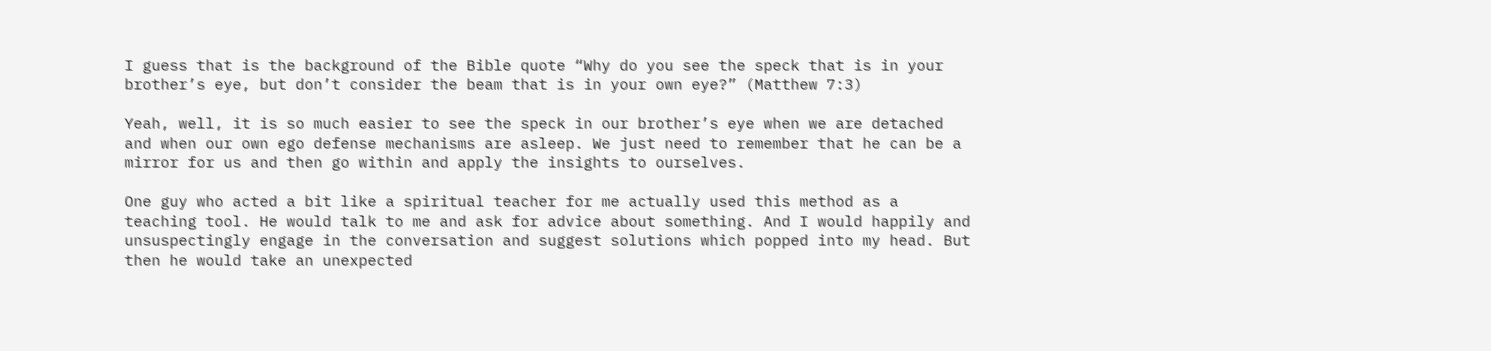I guess that is the background of the Bible quote “Why do you see the speck that is in your brother’s eye, but don’t consider the beam that is in your own eye?” (Matthew 7:3)

Yeah, well, it is so much easier to see the speck in our brother’s eye when we are detached and when our own ego defense mechanisms are asleep. We just need to remember that he can be a mirror for us and then go within and apply the insights to ourselves.

One guy who acted a bit like a spiritual teacher for me actually used this method as a teaching tool. He would talk to me and ask for advice about something. And I would happily and unsuspectingly engage in the conversation and suggest solutions which popped into my head. But then he would take an unexpected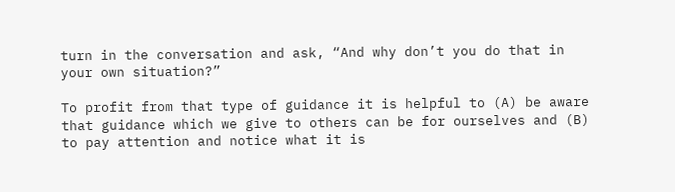turn in the conversation and ask, “And why don’t you do that in your own situation?”

To profit from that type of guidance it is helpful to (A) be aware that guidance which we give to others can be for ourselves and (B) to pay attention and notice what it is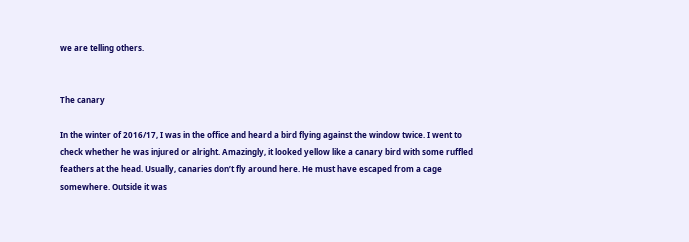we are telling others.


The canary

In the winter of 2016/17, I was in the office and heard a bird flying against the window twice. I went to check whether he was injured or alright. Amazingly, it looked yellow like a canary bird with some ruffled feathers at the head. Usually, canaries don’t fly around here. He must have escaped from a cage somewhere. Outside it was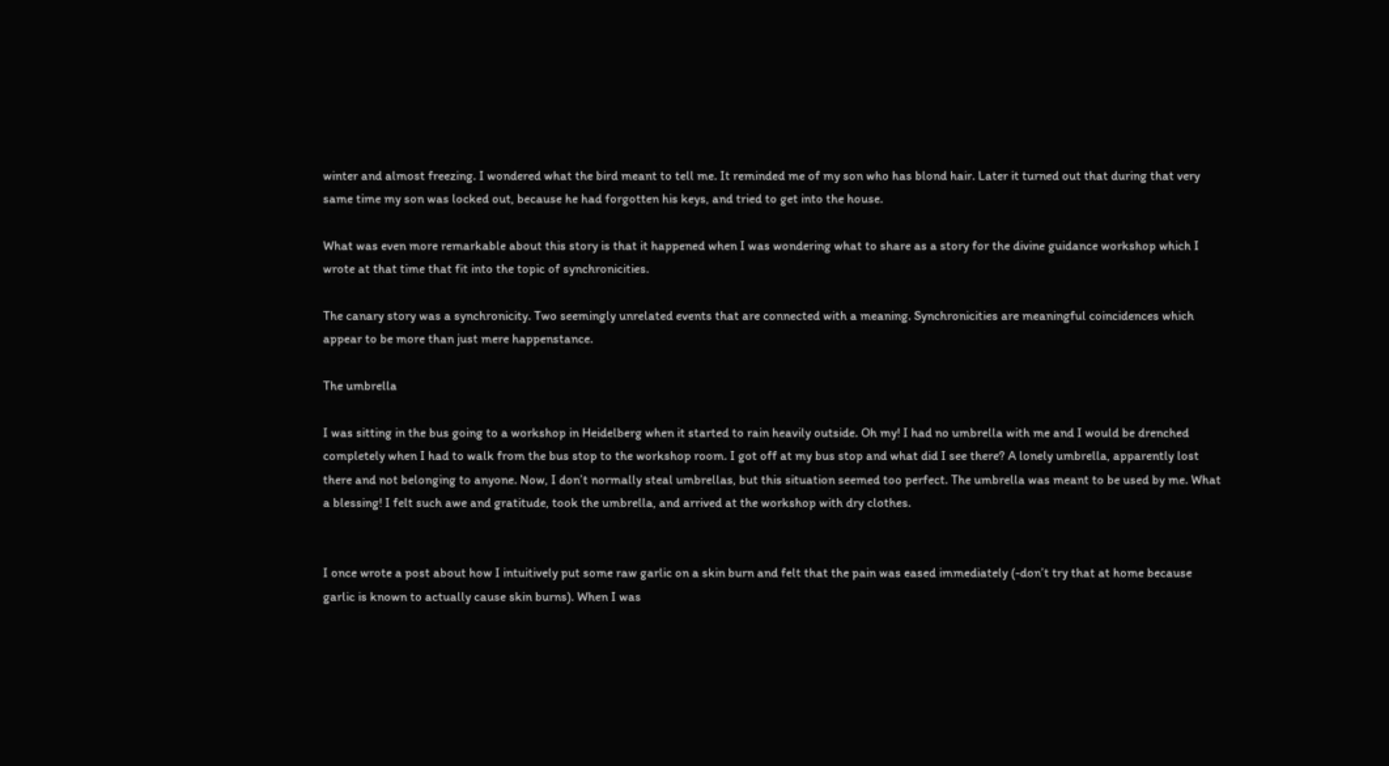winter and almost freezing. I wondered what the bird meant to tell me. It reminded me of my son who has blond hair. Later it turned out that during that very same time my son was locked out, because he had forgotten his keys, and tried to get into the house.

What was even more remarkable about this story is that it happened when I was wondering what to share as a story for the divine guidance workshop which I wrote at that time that fit into the topic of synchronicities.

The canary story was a synchronicity. Two seemingly unrelated events that are connected with a meaning. Synchronicities are meaningful coincidences which appear to be more than just mere happenstance.

The umbrella

I was sitting in the bus going to a workshop in Heidelberg when it started to rain heavily outside. Oh my! I had no umbrella with me and I would be drenched completely when I had to walk from the bus stop to the workshop room. I got off at my bus stop and what did I see there? A lonely umbrella, apparently lost there and not belonging to anyone. Now, I don’t normally steal umbrellas, but this situation seemed too perfect. The umbrella was meant to be used by me. What a blessing! I felt such awe and gratitude, took the umbrella, and arrived at the workshop with dry clothes.


I once wrote a post about how I intuitively put some raw garlic on a skin burn and felt that the pain was eased immediately (-don’t try that at home because garlic is known to actually cause skin burns). When I was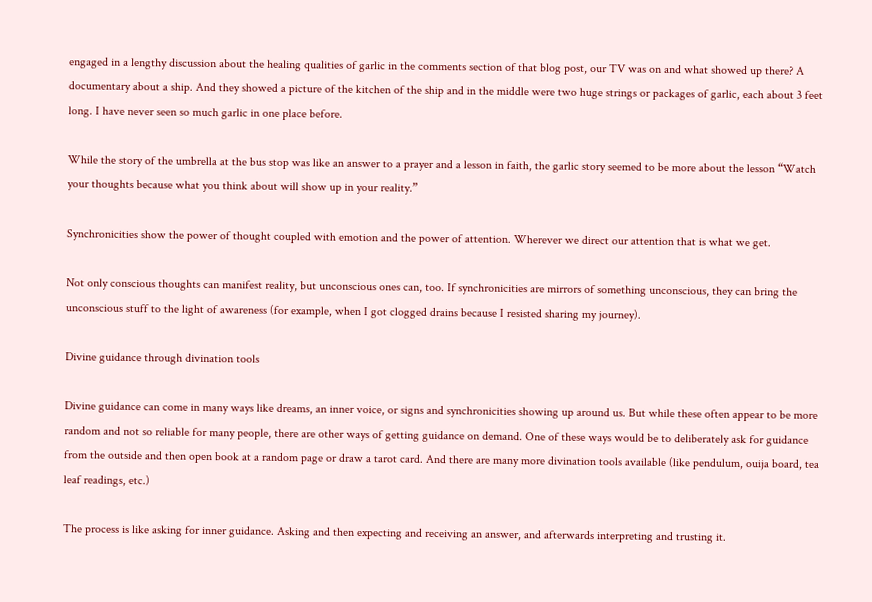engaged in a lengthy discussion about the healing qualities of garlic in the comments section of that blog post, our TV was on and what showed up there? A documentary about a ship. And they showed a picture of the kitchen of the ship and in the middle were two huge strings or packages of garlic, each about 3 feet long. I have never seen so much garlic in one place before.

While the story of the umbrella at the bus stop was like an answer to a prayer and a lesson in faith, the garlic story seemed to be more about the lesson “Watch your thoughts because what you think about will show up in your reality.”

Synchronicities show the power of thought coupled with emotion and the power of attention. Wherever we direct our attention that is what we get.

Not only conscious thoughts can manifest reality, but unconscious ones can, too. If synchronicities are mirrors of something unconscious, they can bring the unconscious stuff to the light of awareness (for example, when I got clogged drains because I resisted sharing my journey).

Divine guidance through divination tools

Divine guidance can come in many ways like dreams, an inner voice, or signs and synchronicities showing up around us. But while these often appear to be more random and not so reliable for many people, there are other ways of getting guidance on demand. One of these ways would be to deliberately ask for guidance from the outside and then open book at a random page or draw a tarot card. And there are many more divination tools available (like pendulum, ouija board, tea leaf readings, etc.)

The process is like asking for inner guidance. Asking and then expecting and receiving an answer, and afterwards interpreting and trusting it.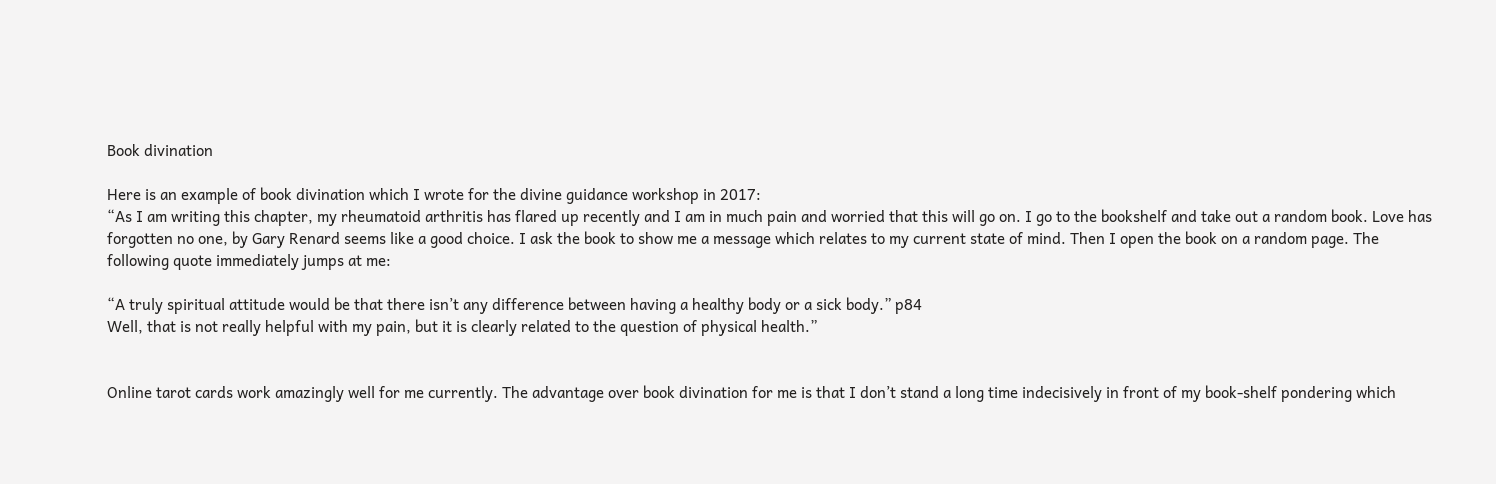Book divination

Here is an example of book divination which I wrote for the divine guidance workshop in 2017:
“As I am writing this chapter, my rheumatoid arthritis has flared up recently and I am in much pain and worried that this will go on. I go to the bookshelf and take out a random book. Love has forgotten no one, by Gary Renard seems like a good choice. I ask the book to show me a message which relates to my current state of mind. Then I open the book on a random page. The following quote immediately jumps at me:

“A truly spiritual attitude would be that there isn’t any difference between having a healthy body or a sick body.” p84
Well, that is not really helpful with my pain, but it is clearly related to the question of physical health.”


Online tarot cards work amazingly well for me currently. The advantage over book divination for me is that I don’t stand a long time indecisively in front of my book-shelf pondering which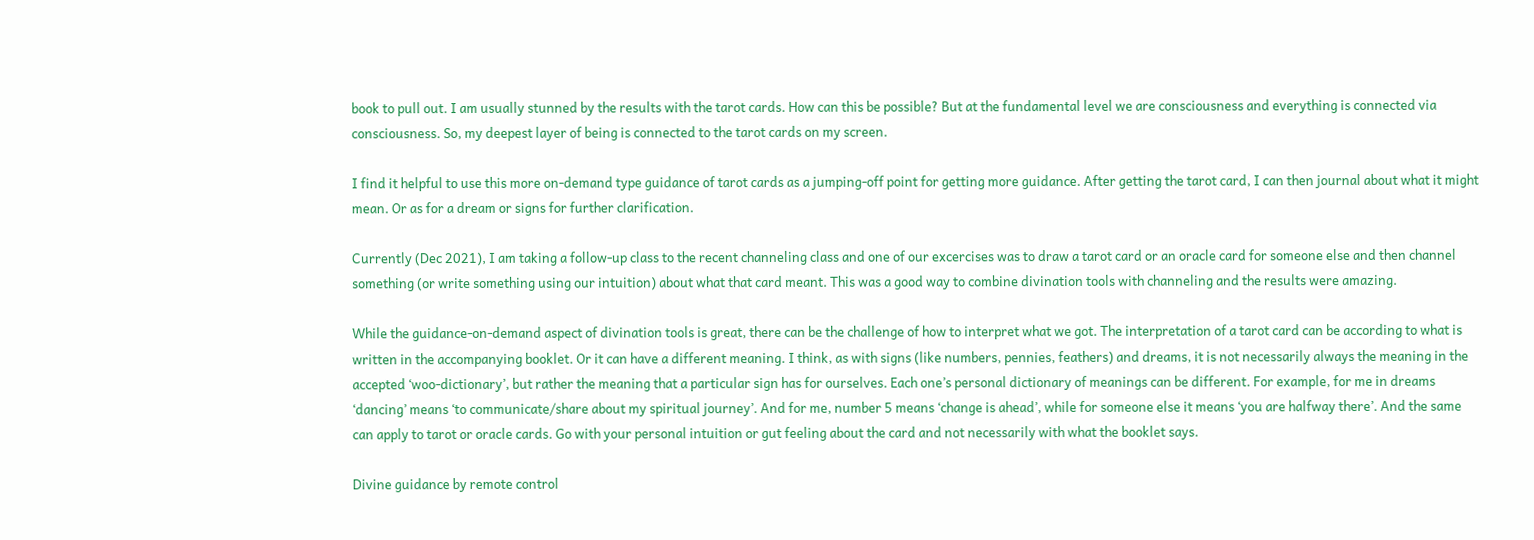book to pull out. I am usually stunned by the results with the tarot cards. How can this be possible? But at the fundamental level we are consciousness and everything is connected via consciousness. So, my deepest layer of being is connected to the tarot cards on my screen.

I find it helpful to use this more on-demand type guidance of tarot cards as a jumping-off point for getting more guidance. After getting the tarot card, I can then journal about what it might mean. Or as for a dream or signs for further clarification.

Currently (Dec 2021), I am taking a follow-up class to the recent channeling class and one of our excercises was to draw a tarot card or an oracle card for someone else and then channel something (or write something using our intuition) about what that card meant. This was a good way to combine divination tools with channeling and the results were amazing.

While the guidance-on-demand aspect of divination tools is great, there can be the challenge of how to interpret what we got. The interpretation of a tarot card can be according to what is written in the accompanying booklet. Or it can have a different meaning. I think, as with signs (like numbers, pennies, feathers) and dreams, it is not necessarily always the meaning in the accepted ‘woo-dictionary’, but rather the meaning that a particular sign has for ourselves. Each one’s personal dictionary of meanings can be different. For example, for me in dreams ‘dancing’ means ‘to communicate/share about my spiritual journey’. And for me, number 5 means ‘change is ahead’, while for someone else it means ‘you are halfway there’. And the same can apply to tarot or oracle cards. Go with your personal intuition or gut feeling about the card and not necessarily with what the booklet says.

Divine guidance by remote control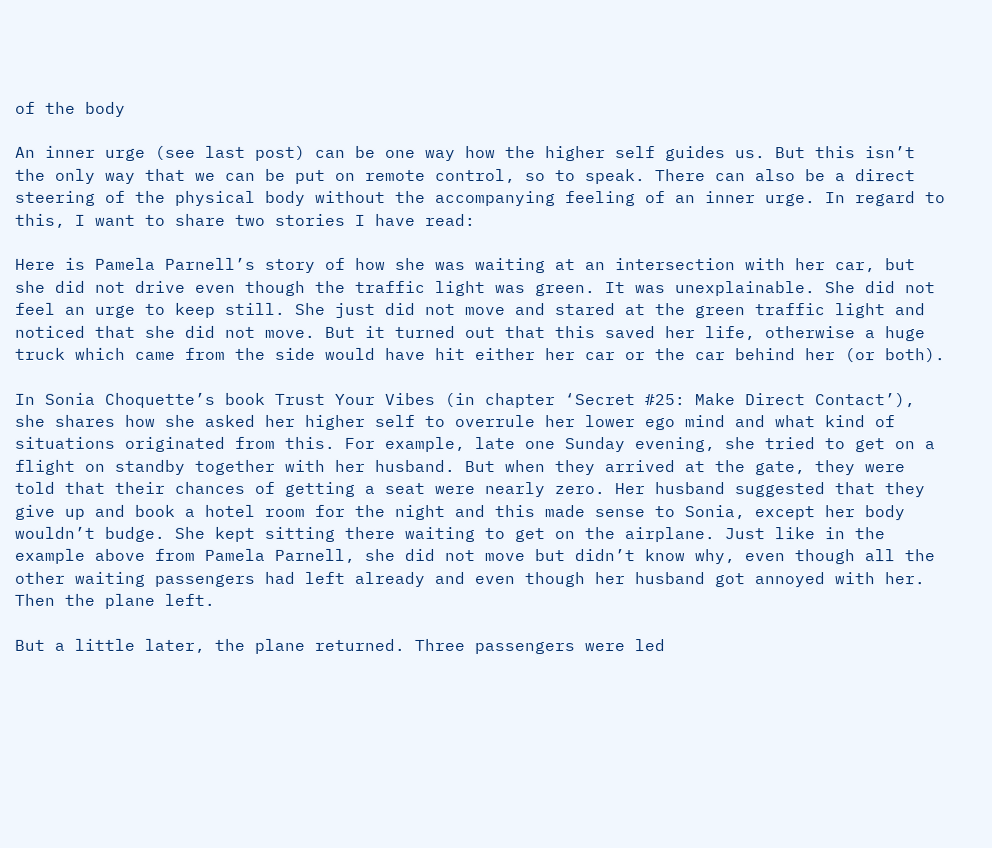of the body

An inner urge (see last post) can be one way how the higher self guides us. But this isn’t the only way that we can be put on remote control, so to speak. There can also be a direct steering of the physical body without the accompanying feeling of an inner urge. In regard to this, I want to share two stories I have read:

Here is Pamela Parnell’s story of how she was waiting at an intersection with her car, but she did not drive even though the traffic light was green. It was unexplainable. She did not feel an urge to keep still. She just did not move and stared at the green traffic light and noticed that she did not move. But it turned out that this saved her life, otherwise a huge truck which came from the side would have hit either her car or the car behind her (or both).

In Sonia Choquette’s book Trust Your Vibes (in chapter ‘Secret #25: Make Direct Contact’), she shares how she asked her higher self to overrule her lower ego mind and what kind of situations originated from this. For example, late one Sunday evening, she tried to get on a flight on standby together with her husband. But when they arrived at the gate, they were told that their chances of getting a seat were nearly zero. Her husband suggested that they give up and book a hotel room for the night and this made sense to Sonia, except her body wouldn’t budge. She kept sitting there waiting to get on the airplane. Just like in the example above from Pamela Parnell, she did not move but didn’t know why, even though all the other waiting passengers had left already and even though her husband got annoyed with her. Then the plane left.

But a little later, the plane returned. Three passengers were led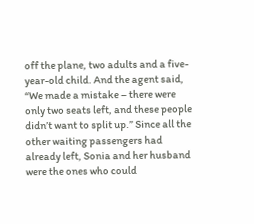off the plane, two adults and a five-year-old child. And the agent said, “We made a mistake – there were only two seats left, and these people didn’t want to split up.” Since all the other waiting passengers had already left, Sonia and her husband were the ones who could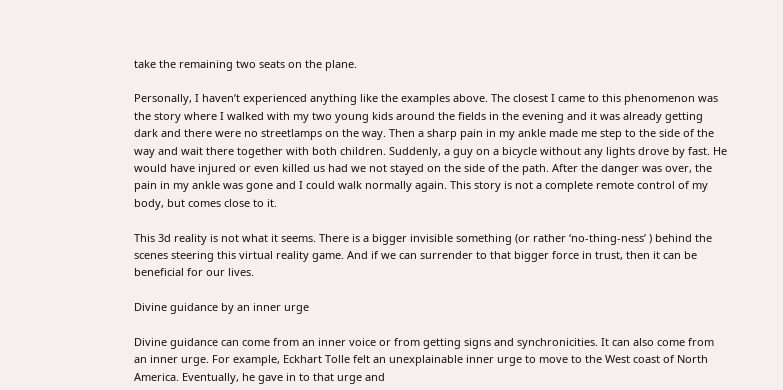take the remaining two seats on the plane.

Personally, I haven’t experienced anything like the examples above. The closest I came to this phenomenon was the story where I walked with my two young kids around the fields in the evening and it was already getting dark and there were no streetlamps on the way. Then a sharp pain in my ankle made me step to the side of the way and wait there together with both children. Suddenly, a guy on a bicycle without any lights drove by fast. He would have injured or even killed us had we not stayed on the side of the path. After the danger was over, the pain in my ankle was gone and I could walk normally again. This story is not a complete remote control of my body, but comes close to it.

This 3d reality is not what it seems. There is a bigger invisible something (or rather ‘no-thing-ness’ ) behind the scenes steering this virtual reality game. And if we can surrender to that bigger force in trust, then it can be beneficial for our lives.

Divine guidance by an inner urge

Divine guidance can come from an inner voice or from getting signs and synchronicities. It can also come from an inner urge. For example, Eckhart Tolle felt an unexplainable inner urge to move to the West coast of North America. Eventually, he gave in to that urge and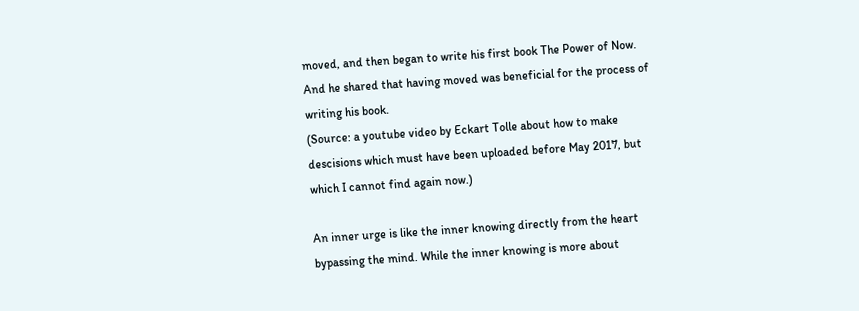moved, and then began to write his first book The Power of Now. And he shared that having moved was beneficial for the process of writing his book.
(Source: a youtube video by Eckart Tolle about how to make descisions which must have been uploaded before May 2017, but which I cannot find again now.)

An inner urge is like the inner knowing directly from the heart bypassing the mind. While the inner knowing is more about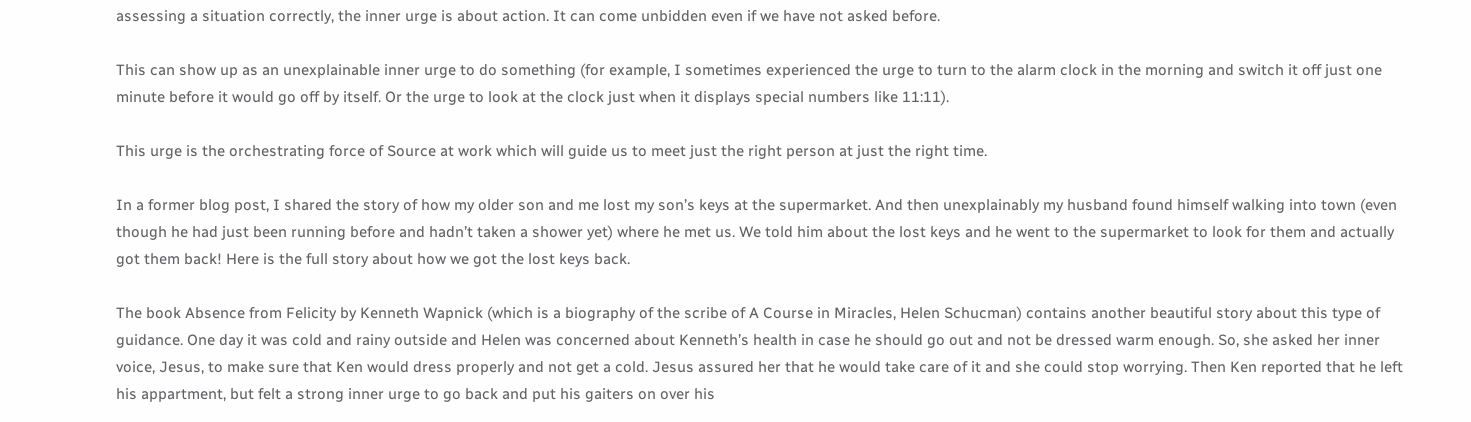assessing a situation correctly, the inner urge is about action. It can come unbidden even if we have not asked before.

This can show up as an unexplainable inner urge to do something (for example, I sometimes experienced the urge to turn to the alarm clock in the morning and switch it off just one minute before it would go off by itself. Or the urge to look at the clock just when it displays special numbers like 11:11).

This urge is the orchestrating force of Source at work which will guide us to meet just the right person at just the right time.

In a former blog post, I shared the story of how my older son and me lost my son’s keys at the supermarket. And then unexplainably my husband found himself walking into town (even though he had just been running before and hadn’t taken a shower yet) where he met us. We told him about the lost keys and he went to the supermarket to look for them and actually got them back! Here is the full story about how we got the lost keys back.

The book Absence from Felicity by Kenneth Wapnick (which is a biography of the scribe of A Course in Miracles, Helen Schucman) contains another beautiful story about this type of guidance. One day it was cold and rainy outside and Helen was concerned about Kenneth’s health in case he should go out and not be dressed warm enough. So, she asked her inner voice, Jesus, to make sure that Ken would dress properly and not get a cold. Jesus assured her that he would take care of it and she could stop worrying. Then Ken reported that he left his appartment, but felt a strong inner urge to go back and put his gaiters on over his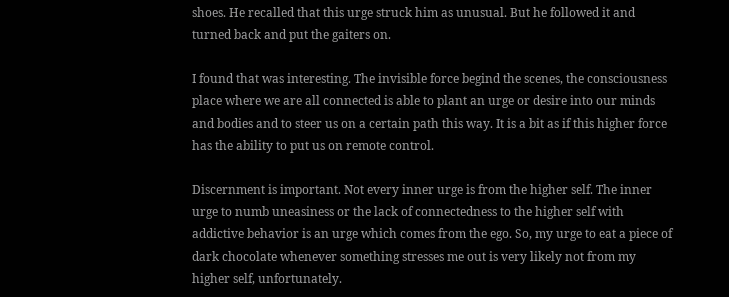shoes. He recalled that this urge struck him as unusual. But he followed it and turned back and put the gaiters on.

I found that was interesting. The invisible force begind the scenes, the consciousness place where we are all connected is able to plant an urge or desire into our minds and bodies and to steer us on a certain path this way. It is a bit as if this higher force has the ability to put us on remote control.

Discernment is important. Not every inner urge is from the higher self. The inner urge to numb uneasiness or the lack of connectedness to the higher self with addictive behavior is an urge which comes from the ego. So, my urge to eat a piece of dark chocolate whenever something stresses me out is very likely not from my higher self, unfortunately.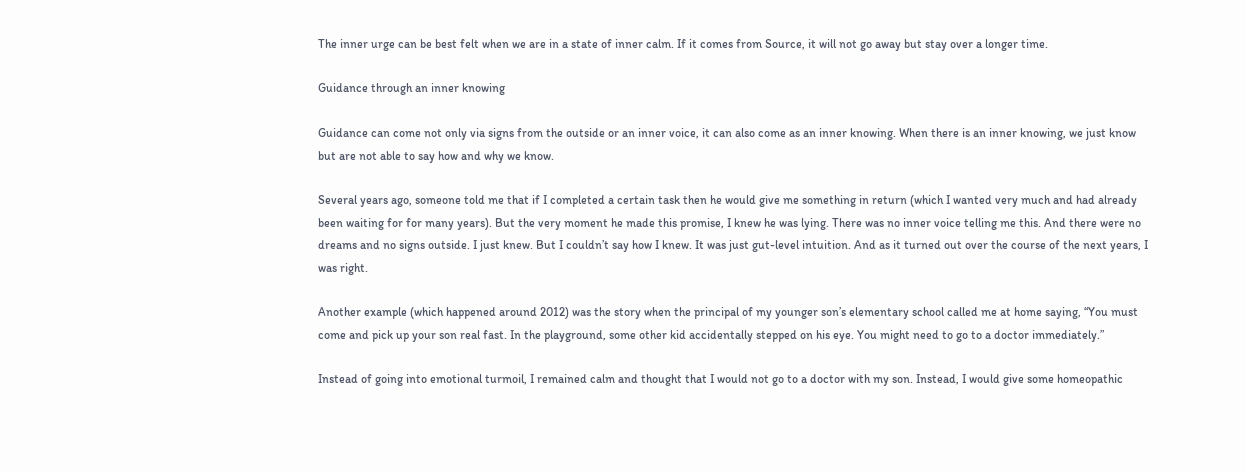The inner urge can be best felt when we are in a state of inner calm. If it comes from Source, it will not go away but stay over a longer time.

Guidance through an inner knowing

Guidance can come not only via signs from the outside or an inner voice, it can also come as an inner knowing. When there is an inner knowing, we just know but are not able to say how and why we know.

Several years ago, someone told me that if I completed a certain task then he would give me something in return (which I wanted very much and had already been waiting for for many years). But the very moment he made this promise, I knew he was lying. There was no inner voice telling me this. And there were no dreams and no signs outside. I just knew. But I couldn’t say how I knew. It was just gut-level intuition. And as it turned out over the course of the next years, I was right.

Another example (which happened around 2012) was the story when the principal of my younger son’s elementary school called me at home saying, “You must come and pick up your son real fast. In the playground, some other kid accidentally stepped on his eye. You might need to go to a doctor immediately.”

Instead of going into emotional turmoil, I remained calm and thought that I would not go to a doctor with my son. Instead, I would give some homeopathic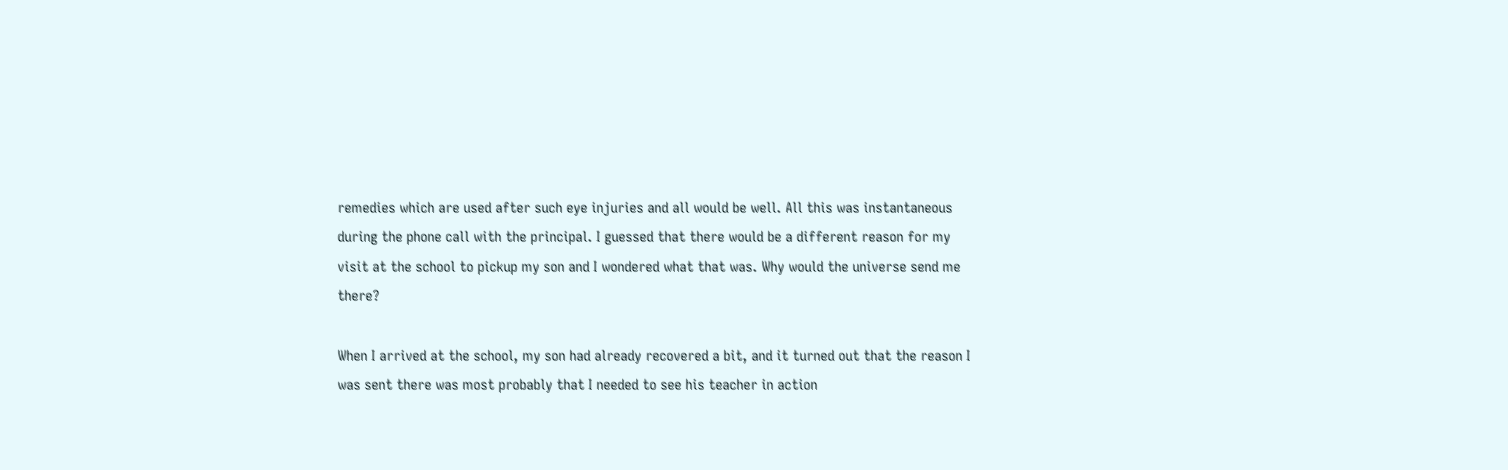remedies which are used after such eye injuries and all would be well. All this was instantaneous during the phone call with the principal. I guessed that there would be a different reason for my visit at the school to pickup my son and I wondered what that was. Why would the universe send me there?

When I arrived at the school, my son had already recovered a bit, and it turned out that the reason I was sent there was most probably that I needed to see his teacher in action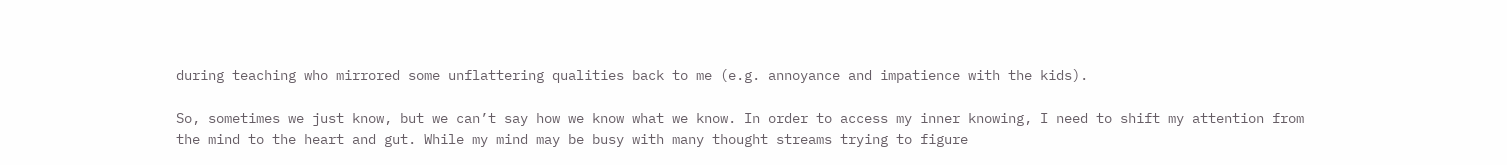during teaching who mirrored some unflattering qualities back to me (e.g. annoyance and impatience with the kids).

So, sometimes we just know, but we can’t say how we know what we know. In order to access my inner knowing, I need to shift my attention from the mind to the heart and gut. While my mind may be busy with many thought streams trying to figure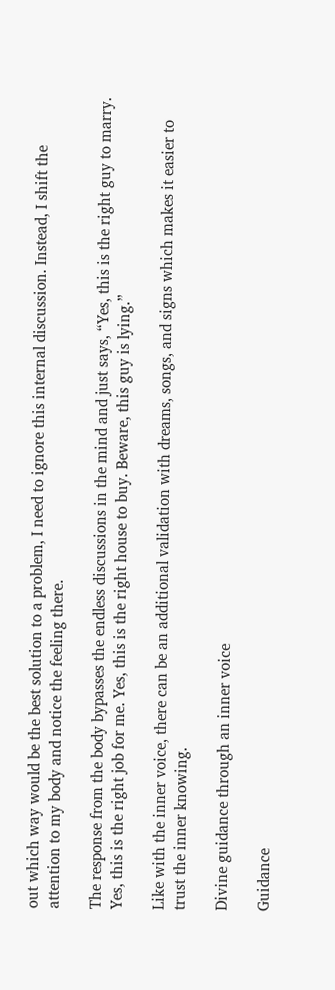out which way would be the best solution to a problem, I need to ignore this internal discussion. Instead, I shift the attention to my body and notice the feeling there.

The response from the body bypasses the endless discussions in the mind and just says, “Yes, this is the right guy to marry. Yes, this is the right job for me. Yes, this is the right house to buy. Beware, this guy is lying.”

Like with the inner voice, there can be an additional validation with dreams, songs, and signs which makes it easier to trust the inner knowing.

Divine guidance through an inner voice

Guidance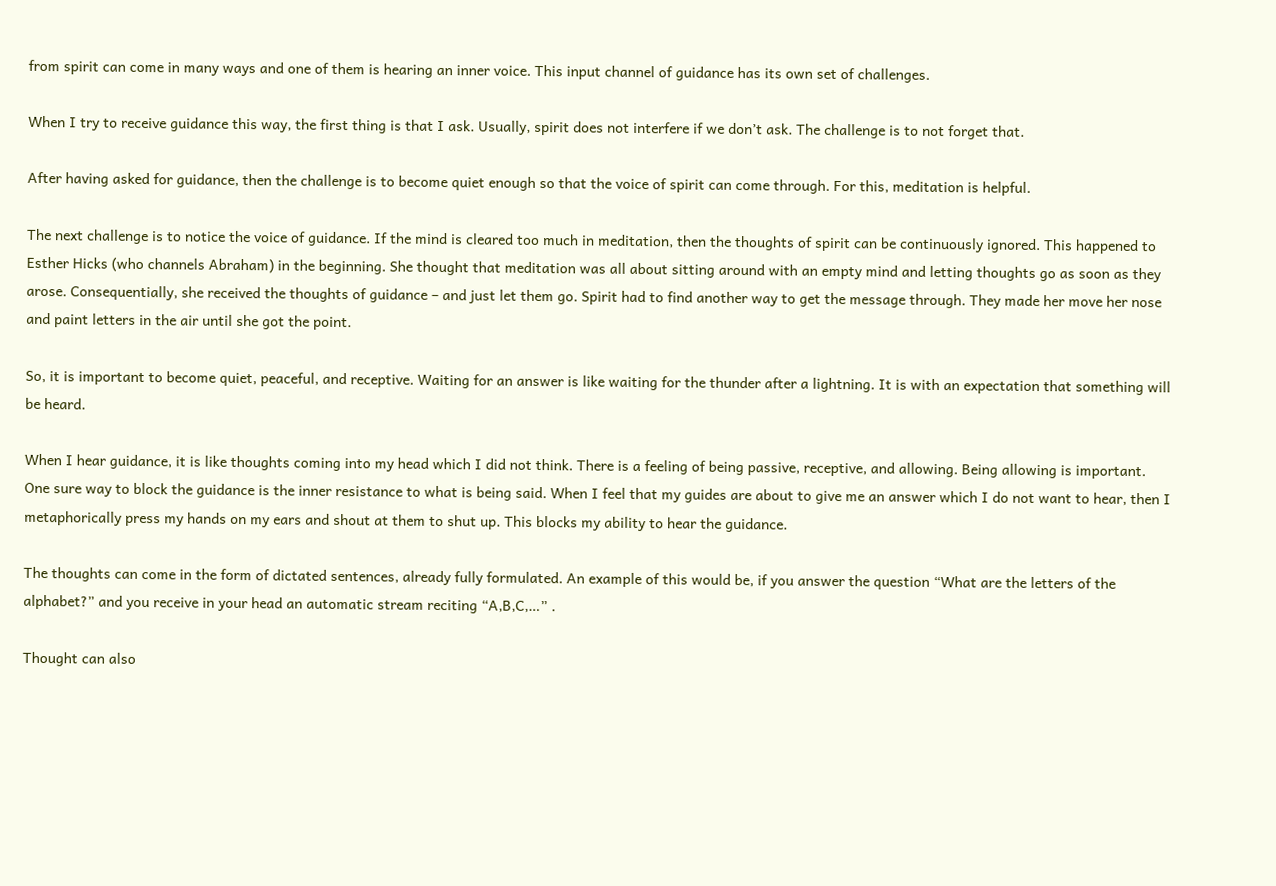from spirit can come in many ways and one of them is hearing an inner voice. This input channel of guidance has its own set of challenges.

When I try to receive guidance this way, the first thing is that I ask. Usually, spirit does not interfere if we don’t ask. The challenge is to not forget that.

After having asked for guidance, then the challenge is to become quiet enough so that the voice of spirit can come through. For this, meditation is helpful.

The next challenge is to notice the voice of guidance. If the mind is cleared too much in meditation, then the thoughts of spirit can be continuously ignored. This happened to Esther Hicks (who channels Abraham) in the beginning. She thought that meditation was all about sitting around with an empty mind and letting thoughts go as soon as they arose. Consequentially, she received the thoughts of guidance – and just let them go. Spirit had to find another way to get the message through. They made her move her nose and paint letters in the air until she got the point.

So, it is important to become quiet, peaceful, and receptive. Waiting for an answer is like waiting for the thunder after a lightning. It is with an expectation that something will be heard.

When I hear guidance, it is like thoughts coming into my head which I did not think. There is a feeling of being passive, receptive, and allowing. Being allowing is important. One sure way to block the guidance is the inner resistance to what is being said. When I feel that my guides are about to give me an answer which I do not want to hear, then I metaphorically press my hands on my ears and shout at them to shut up. This blocks my ability to hear the guidance.

The thoughts can come in the form of dictated sentences, already fully formulated. An example of this would be, if you answer the question “What are the letters of the alphabet?” and you receive in your head an automatic stream reciting “A,B,C,…” .

Thought can also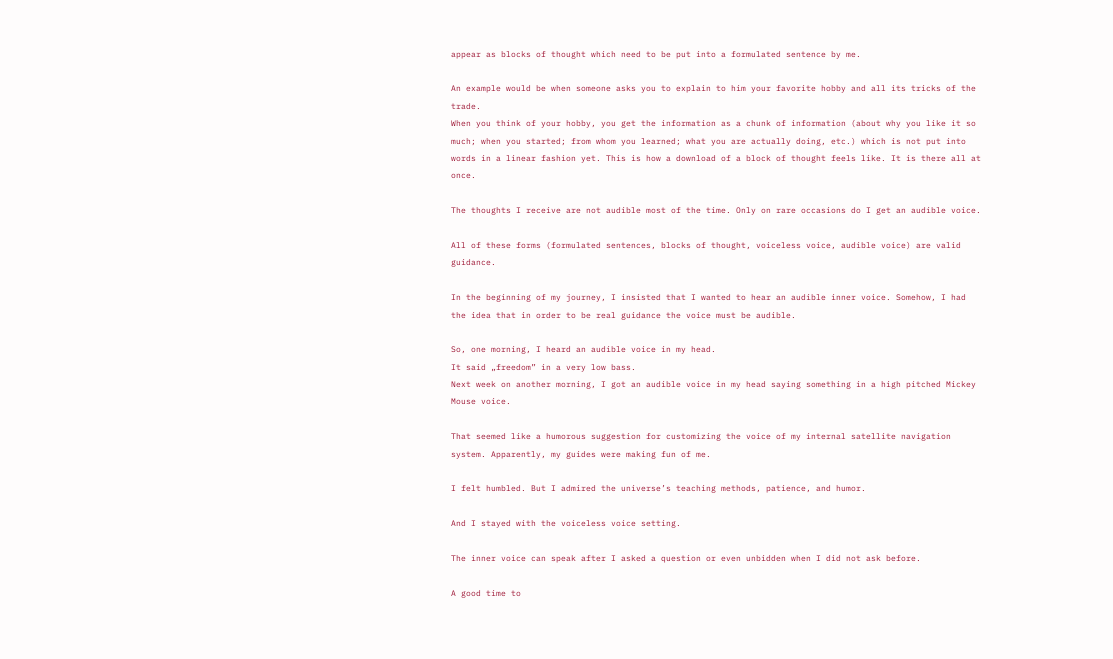appear as blocks of thought which need to be put into a formulated sentence by me.

An example would be when someone asks you to explain to him your favorite hobby and all its tricks of the trade.
When you think of your hobby, you get the information as a chunk of information (about why you like it so much; when you started; from whom you learned; what you are actually doing, etc.) which is not put into words in a linear fashion yet. This is how a download of a block of thought feels like. It is there all at once.

The thoughts I receive are not audible most of the time. Only on rare occasions do I get an audible voice.

All of these forms (formulated sentences, blocks of thought, voiceless voice, audible voice) are valid guidance.

In the beginning of my journey, I insisted that I wanted to hear an audible inner voice. Somehow, I had the idea that in order to be real guidance the voice must be audible.

So, one morning, I heard an audible voice in my head.
It said „freedom” in a very low bass.
Next week on another morning, I got an audible voice in my head saying something in a high pitched Mickey Mouse voice.

That seemed like a humorous suggestion for customizing the voice of my internal satellite navigation system. Apparently, my guides were making fun of me.

I felt humbled. But I admired the universe’s teaching methods, patience, and humor.

And I stayed with the voiceless voice setting.

The inner voice can speak after I asked a question or even unbidden when I did not ask before.

A good time to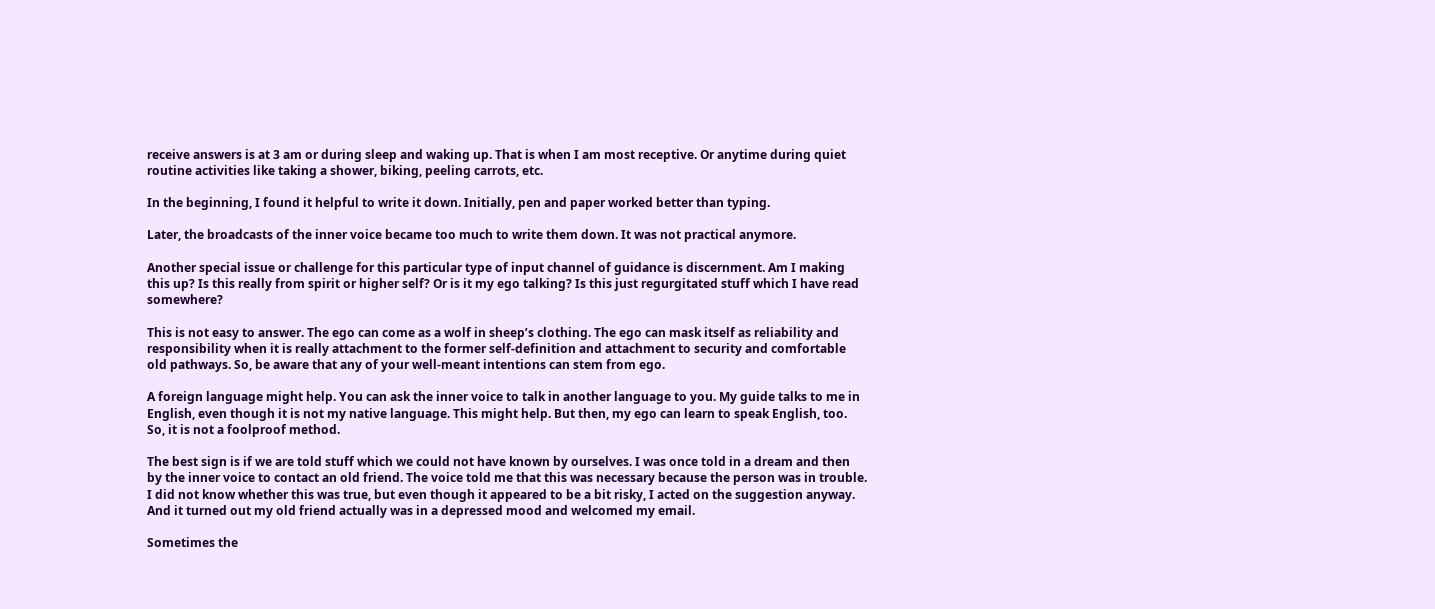receive answers is at 3 am or during sleep and waking up. That is when I am most receptive. Or anytime during quiet routine activities like taking a shower, biking, peeling carrots, etc.

In the beginning, I found it helpful to write it down. Initially, pen and paper worked better than typing.

Later, the broadcasts of the inner voice became too much to write them down. It was not practical anymore.

Another special issue or challenge for this particular type of input channel of guidance is discernment. Am I making this up? Is this really from spirit or higher self? Or is it my ego talking? Is this just regurgitated stuff which I have read somewhere?

This is not easy to answer. The ego can come as a wolf in sheep’s clothing. The ego can mask itself as reliability and responsibility when it is really attachment to the former self-definition and attachment to security and comfortable old pathways. So, be aware that any of your well-meant intentions can stem from ego.

A foreign language might help. You can ask the inner voice to talk in another language to you. My guide talks to me in English, even though it is not my native language. This might help. But then, my ego can learn to speak English, too. So, it is not a foolproof method.

The best sign is if we are told stuff which we could not have known by ourselves. I was once told in a dream and then by the inner voice to contact an old friend. The voice told me that this was necessary because the person was in trouble. I did not know whether this was true, but even though it appeared to be a bit risky, I acted on the suggestion anyway. And it turned out my old friend actually was in a depressed mood and welcomed my email.

Sometimes the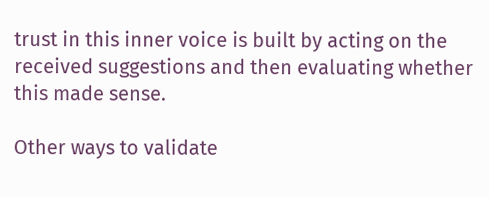trust in this inner voice is built by acting on the received suggestions and then evaluating whether this made sense.

Other ways to validate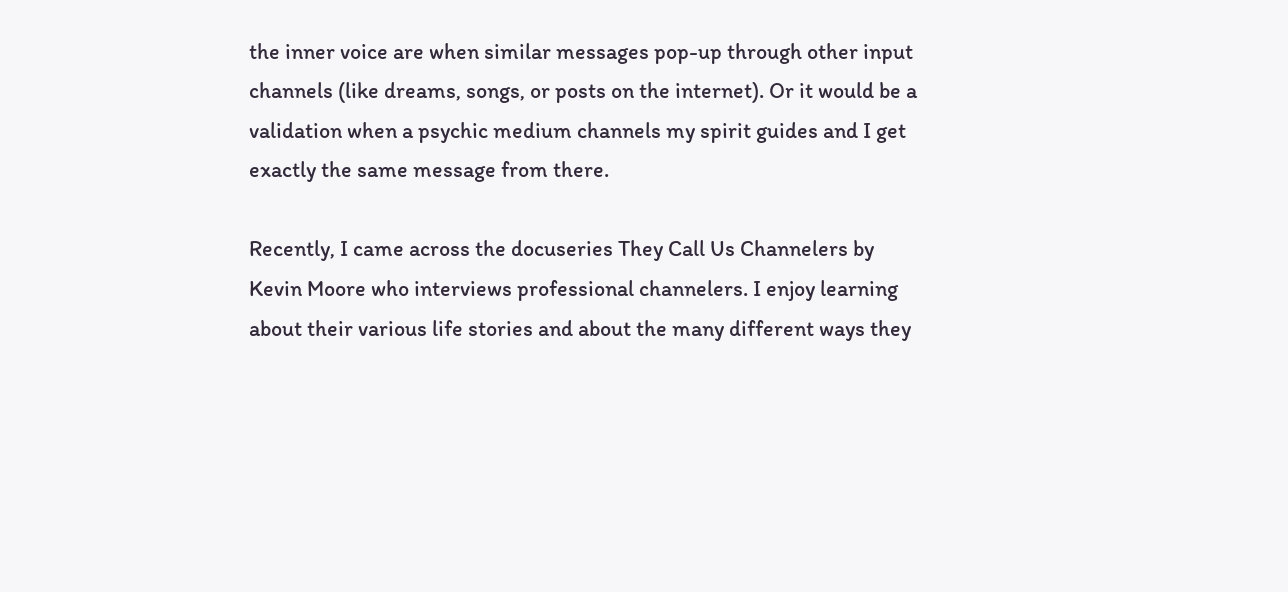the inner voice are when similar messages pop-up through other input channels (like dreams, songs, or posts on the internet). Or it would be a validation when a psychic medium channels my spirit guides and I get exactly the same message from there.

Recently, I came across the docuseries They Call Us Channelers by Kevin Moore who interviews professional channelers. I enjoy learning about their various life stories and about the many different ways they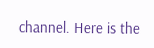channel. Here is the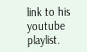link to his youtube playlist.